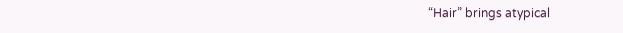“Hair” brings atypical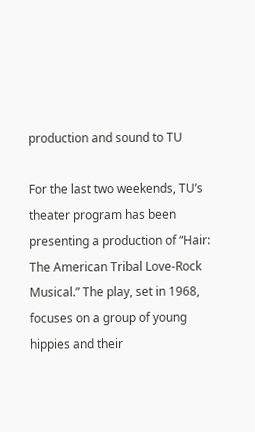production and sound to TU

For the last two weekends, TU’s theater program has been presenting a production of “Hair: The American Tribal Love-Rock Musical.” The play, set in 1968, focuses on a group of young hippies and their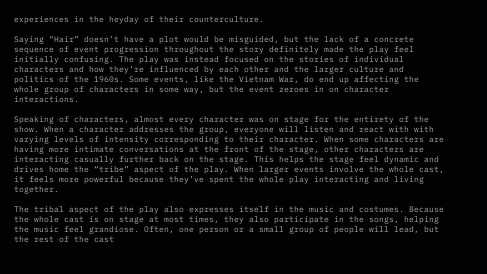experiences in the heyday of their counterculture.

Saying “Hair” doesn’t have a plot would be misguided, but the lack of a concrete sequence of event progression throughout the story definitely made the play feel initially confusing. The play was instead focused on the stories of individual characters and how they’re influenced by each other and the larger culture and politics of the 1960s. Some events, like the Vietnam War, do end up affecting the whole group of characters in some way, but the event zeroes in on character interactions.

Speaking of characters, almost every character was on stage for the entirety of the show. When a character addresses the group, everyone will listen and react with with varying levels of intensity corresponding to their character. When some characters are having more intimate conversations at the front of the stage, other characters are interacting casually further back on the stage. This helps the stage feel dynamic and drives home the “tribe” aspect of the play. When larger events involve the whole cast, it feels more powerful because they’ve spent the whole play interacting and living together.

The tribal aspect of the play also expresses itself in the music and costumes. Because the whole cast is on stage at most times, they also participate in the songs, helping the music feel grandiose. Often, one person or a small group of people will lead, but the rest of the cast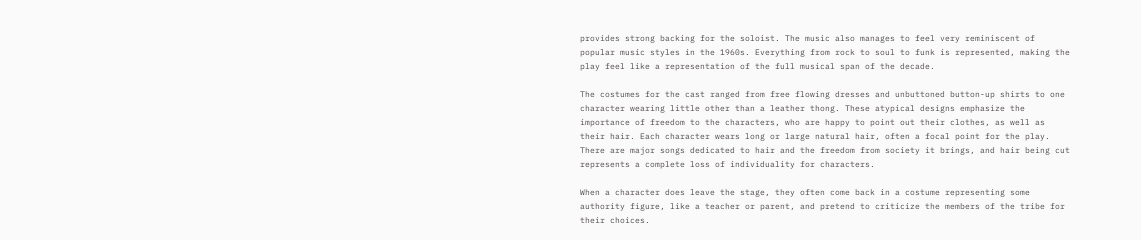provides strong backing for the soloist. The music also manages to feel very reminiscent of popular music styles in the 1960s. Everything from rock to soul to funk is represented, making the play feel like a representation of the full musical span of the decade.

The costumes for the cast ranged from free flowing dresses and unbuttoned button-up shirts to one character wearing little other than a leather thong. These atypical designs emphasize the importance of freedom to the characters, who are happy to point out their clothes, as well as their hair. Each character wears long or large natural hair, often a focal point for the play. There are major songs dedicated to hair and the freedom from society it brings, and hair being cut represents a complete loss of individuality for characters.

When a character does leave the stage, they often come back in a costume representing some authority figure, like a teacher or parent, and pretend to criticize the members of the tribe for their choices.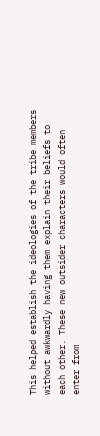This helped establish the ideologies of the tribe members without awkwardly having them explain their beliefs to each other. These new outsider characters would often enter from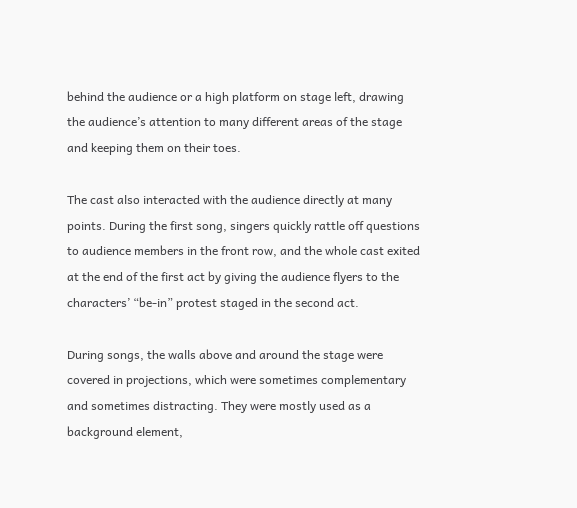behind the audience or a high platform on stage left, drawing the audience’s attention to many different areas of the stage and keeping them on their toes.

The cast also interacted with the audience directly at many points. During the first song, singers quickly rattle off questions to audience members in the front row, and the whole cast exited at the end of the first act by giving the audience flyers to the characters’ “be-in” protest staged in the second act.

During songs, the walls above and around the stage were covered in projections, which were sometimes complementary and sometimes distracting. They were mostly used as a background element,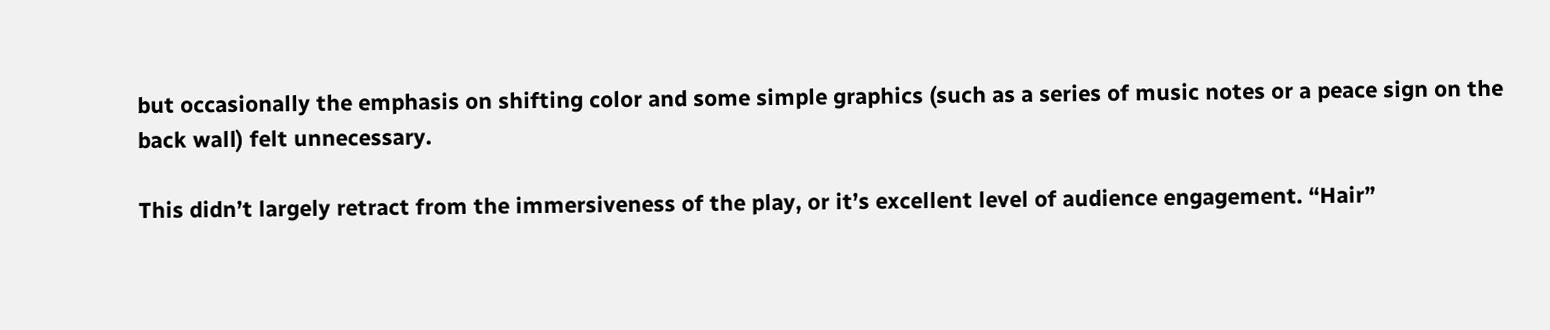but occasionally the emphasis on shifting color and some simple graphics (such as a series of music notes or a peace sign on the back wall) felt unnecessary.

This didn’t largely retract from the immersiveness of the play, or it’s excellent level of audience engagement. “Hair”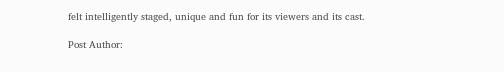felt intelligently staged, unique and fun for its viewers and its cast.

Post Author: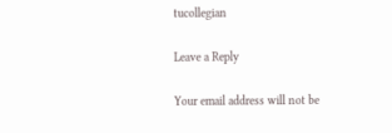tucollegian

Leave a Reply

Your email address will not be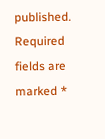published. Required fields are marked *